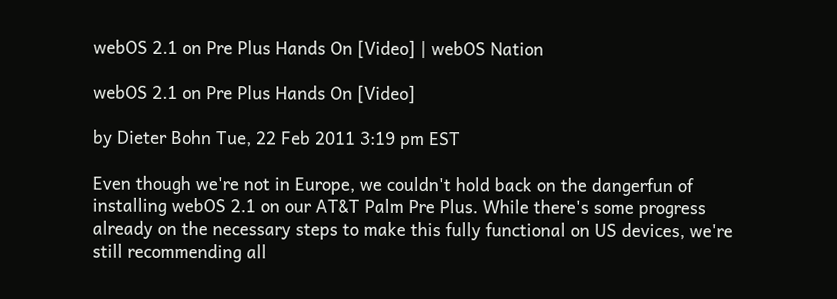webOS 2.1 on Pre Plus Hands On [Video] | webOS Nation

webOS 2.1 on Pre Plus Hands On [Video]

by Dieter Bohn Tue, 22 Feb 2011 3:19 pm EST

Even though we're not in Europe, we couldn't hold back on the dangerfun of installing webOS 2.1 on our AT&T Palm Pre Plus. While there's some progress already on the necessary steps to make this fully functional on US devices, we're still recommending all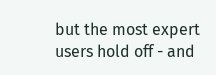but the most expert users hold off - and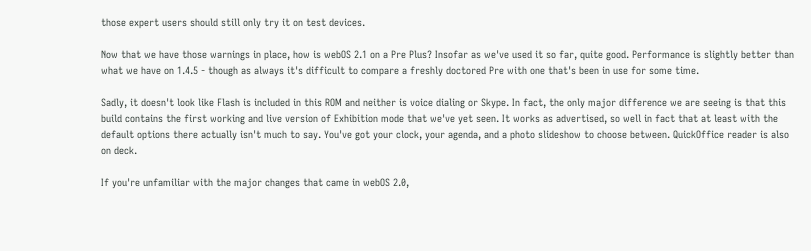those expert users should still only try it on test devices.

Now that we have those warnings in place, how is webOS 2.1 on a Pre Plus? Insofar as we've used it so far, quite good. Performance is slightly better than what we have on 1.4.5 - though as always it's difficult to compare a freshly doctored Pre with one that's been in use for some time.

Sadly, it doesn't look like Flash is included in this ROM and neither is voice dialing or Skype. In fact, the only major difference we are seeing is that this build contains the first working and live version of Exhibition mode that we've yet seen. It works as advertised, so well in fact that at least with the default options there actually isn't much to say. You've got your clock, your agenda, and a photo slideshow to choose between. QuickOffice reader is also on deck.

If you're unfamiliar with the major changes that came in webOS 2.0,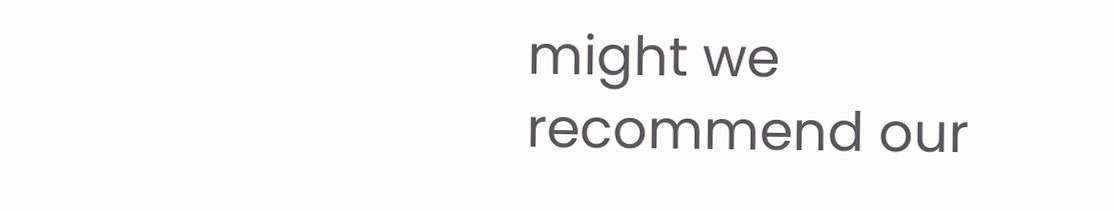might we recommend our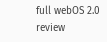full webOS 2.0 review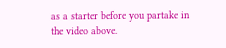as a starter before you partake in the video above.